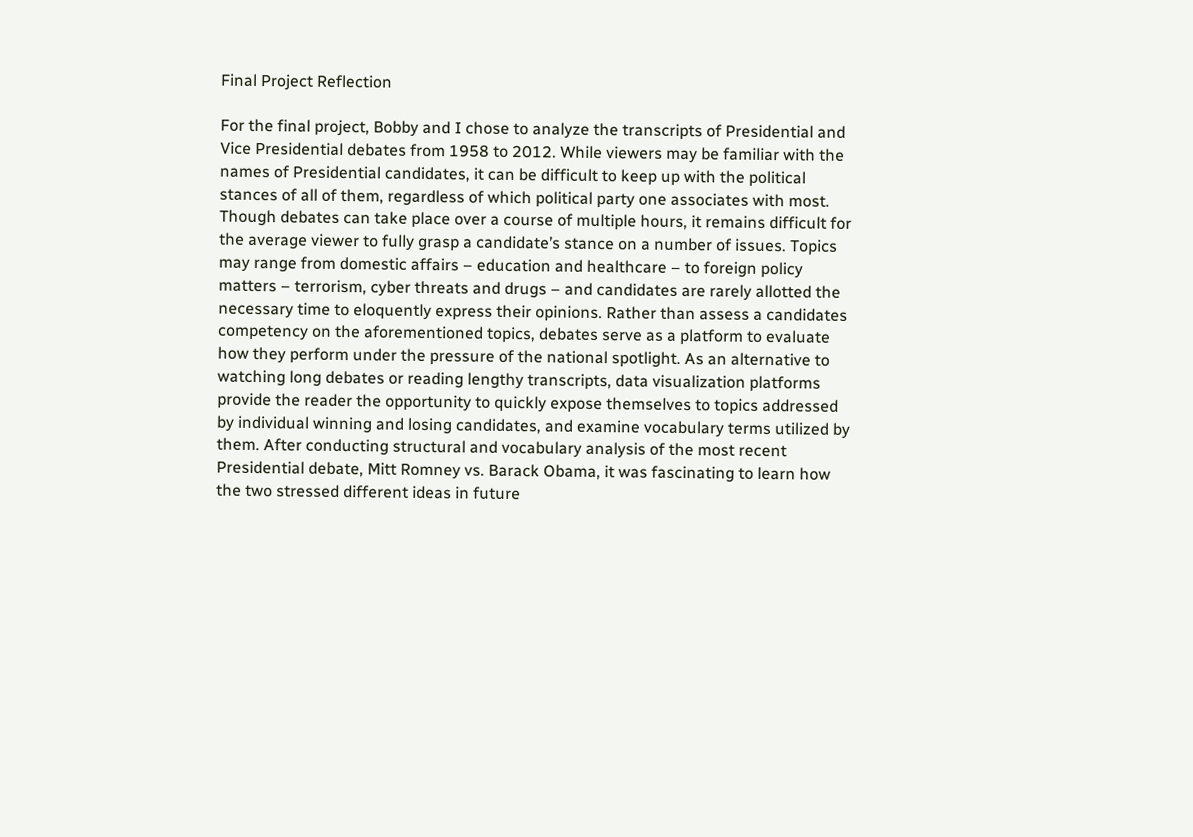Final Project Reflection

For the final project, Bobby and I chose to analyze the transcripts of Presidential and Vice Presidential debates from 1958 to 2012. While viewers may be familiar with the names of Presidential candidates, it can be difficult to keep up with the political stances of all of them, regardless of which political party one associates with most. Though debates can take place over a course of multiple hours, it remains difficult for the average viewer to fully grasp a candidate’s stance on a number of issues. Topics may range from domestic affairs – education and healthcare – to foreign policy matters – terrorism, cyber threats and drugs – and candidates are rarely allotted the necessary time to eloquently express their opinions. Rather than assess a candidates competency on the aforementioned topics, debates serve as a platform to evaluate how they perform under the pressure of the national spotlight. As an alternative to watching long debates or reading lengthy transcripts, data visualization platforms provide the reader the opportunity to quickly expose themselves to topics addressed by individual winning and losing candidates, and examine vocabulary terms utilized by them. After conducting structural and vocabulary analysis of the most recent Presidential debate, Mitt Romney vs. Barack Obama, it was fascinating to learn how the two stressed different ideas in future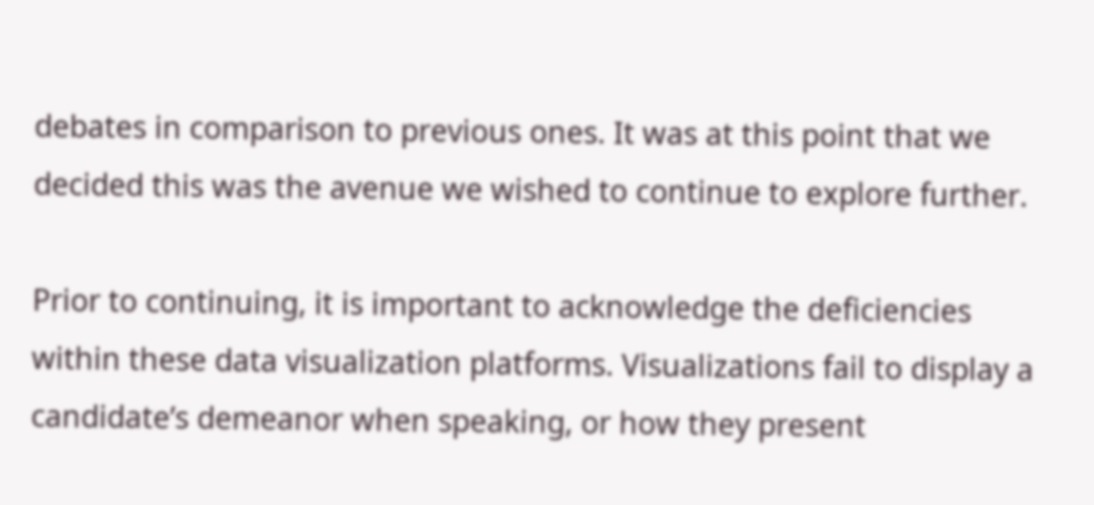debates in comparison to previous ones. It was at this point that we decided this was the avenue we wished to continue to explore further.

Prior to continuing, it is important to acknowledge the deficiencies within these data visualization platforms. Visualizations fail to display a candidate’s demeanor when speaking, or how they present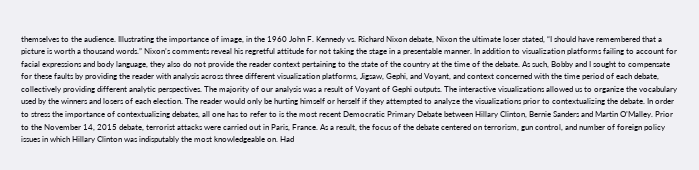themselves to the audience. Illustrating the importance of image, in the 1960 John F. Kennedy vs. Richard Nixon debate, Nixon the ultimate loser stated, “I should have remembered that a picture is worth a thousand words.” Nixon’s comments reveal his regretful attitude for not taking the stage in a presentable manner. In addition to visualization platforms failing to account for facial expressions and body language, they also do not provide the reader context pertaining to the state of the country at the time of the debate. As such, Bobby and I sought to compensate for these faults by providing the reader with analysis across three different visualization platforms, Jigsaw, Gephi, and Voyant, and context concerned with the time period of each debate, collectively providing different analytic perspectives. The majority of our analysis was a result of Voyant of Gephi outputs. The interactive visualizations allowed us to organize the vocabulary used by the winners and losers of each election. The reader would only be hurting himself or herself if they attempted to analyze the visualizations prior to contextualizing the debate. In order to stress the importance of contextualizing debates, all one has to refer to is the most recent Democratic Primary Debate between Hillary Clinton, Bernie Sanders and Martin O’Malley. Prior to the November 14, 2015 debate, terrorist attacks were carried out in Paris, France. As a result, the focus of the debate centered on terrorism, gun control, and number of foreign policy issues in which Hillary Clinton was indisputably the most knowledgeable on. Had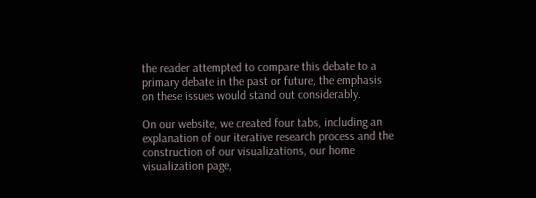the reader attempted to compare this debate to a primary debate in the past or future, the emphasis on these issues would stand out considerably.

On our website, we created four tabs, including an explanation of our iterative research process and the construction of our visualizations, our home visualization page,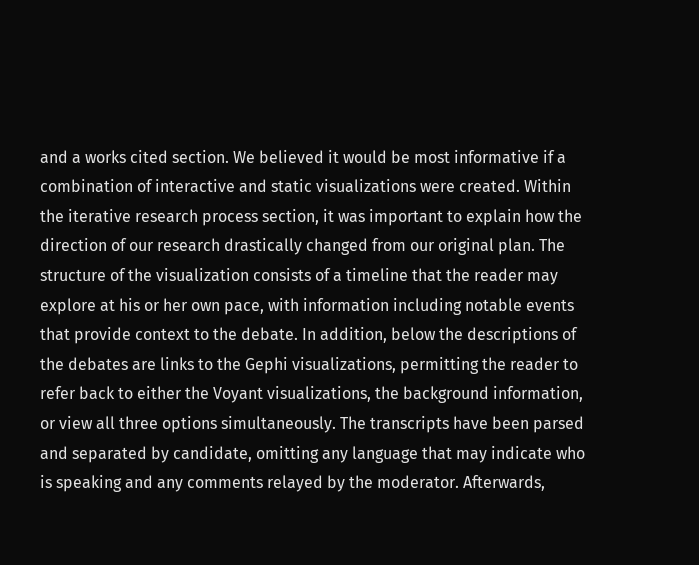and a works cited section. We believed it would be most informative if a combination of interactive and static visualizations were created. Within the iterative research process section, it was important to explain how the direction of our research drastically changed from our original plan. The structure of the visualization consists of a timeline that the reader may explore at his or her own pace, with information including notable events that provide context to the debate. In addition, below the descriptions of the debates are links to the Gephi visualizations, permitting the reader to refer back to either the Voyant visualizations, the background information, or view all three options simultaneously. The transcripts have been parsed and separated by candidate, omitting any language that may indicate who is speaking and any comments relayed by the moderator. Afterwards,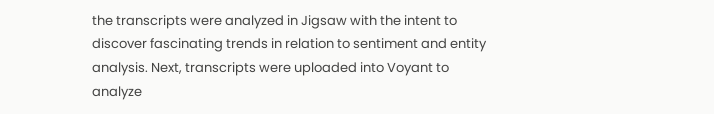the transcripts were analyzed in Jigsaw with the intent to discover fascinating trends in relation to sentiment and entity analysis. Next, transcripts were uploaded into Voyant to analyze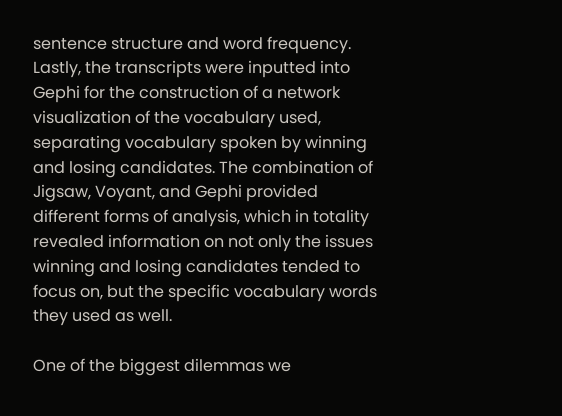sentence structure and word frequency. Lastly, the transcripts were inputted into Gephi for the construction of a network visualization of the vocabulary used, separating vocabulary spoken by winning and losing candidates. The combination of Jigsaw, Voyant, and Gephi provided different forms of analysis, which in totality revealed information on not only the issues winning and losing candidates tended to focus on, but the specific vocabulary words they used as well.

One of the biggest dilemmas we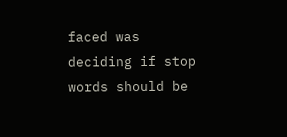faced was deciding if stop words should be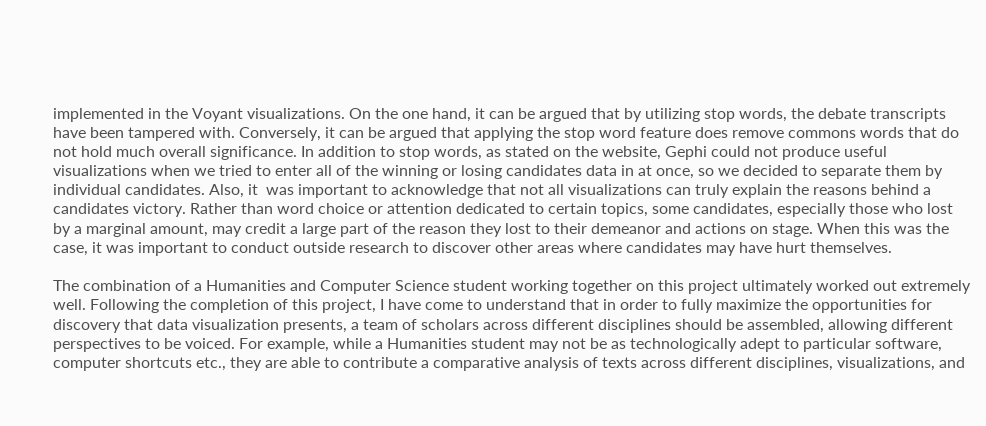implemented in the Voyant visualizations. On the one hand, it can be argued that by utilizing stop words, the debate transcripts have been tampered with. Conversely, it can be argued that applying the stop word feature does remove commons words that do not hold much overall significance. In addition to stop words, as stated on the website, Gephi could not produce useful visualizations when we tried to enter all of the winning or losing candidates data in at once, so we decided to separate them by individual candidates. Also, it  was important to acknowledge that not all visualizations can truly explain the reasons behind a candidates victory. Rather than word choice or attention dedicated to certain topics, some candidates, especially those who lost by a marginal amount, may credit a large part of the reason they lost to their demeanor and actions on stage. When this was the case, it was important to conduct outside research to discover other areas where candidates may have hurt themselves.

The combination of a Humanities and Computer Science student working together on this project ultimately worked out extremely well. Following the completion of this project, I have come to understand that in order to fully maximize the opportunities for discovery that data visualization presents, a team of scholars across different disciplines should be assembled, allowing different perspectives to be voiced. For example, while a Humanities student may not be as technologically adept to particular software, computer shortcuts etc., they are able to contribute a comparative analysis of texts across different disciplines, visualizations, and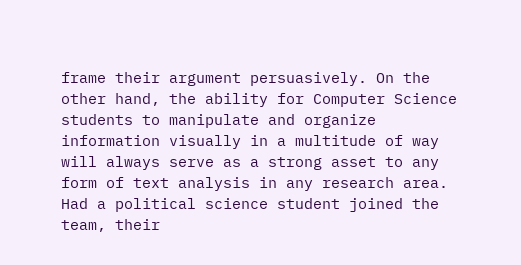frame their argument persuasively. On the other hand, the ability for Computer Science students to manipulate and organize information visually in a multitude of way will always serve as a strong asset to any form of text analysis in any research area. Had a political science student joined the team, their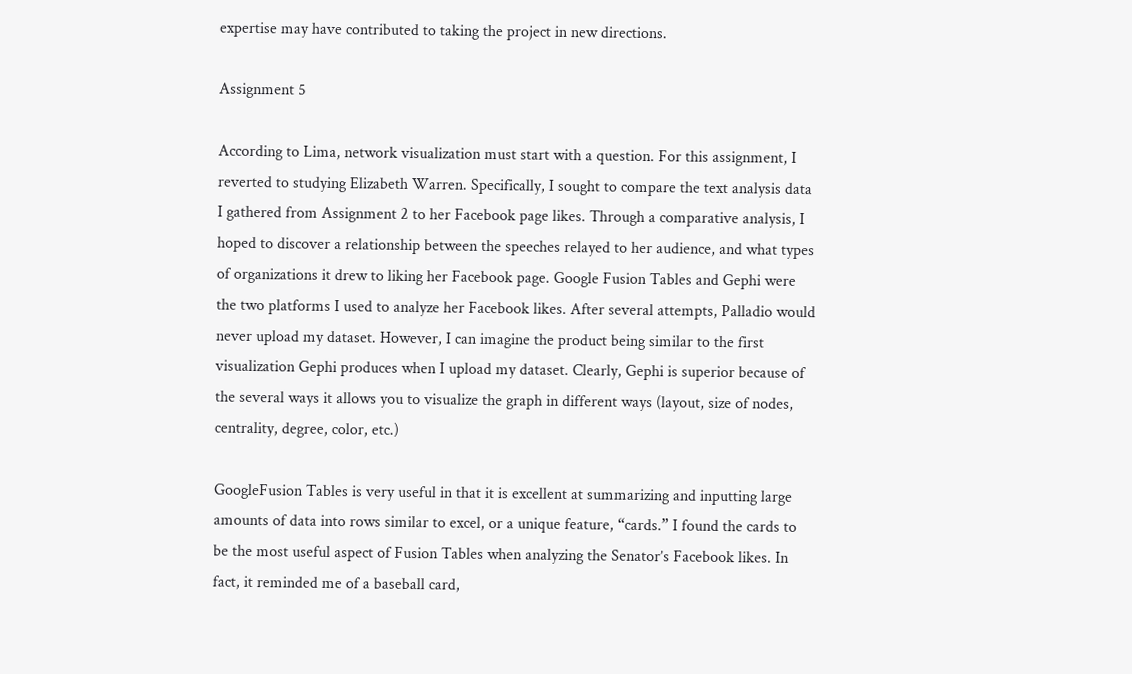expertise may have contributed to taking the project in new directions.

Assignment 5

According to Lima, network visualization must start with a question. For this assignment, I reverted to studying Elizabeth Warren. Specifically, I sought to compare the text analysis data I gathered from Assignment 2 to her Facebook page likes. Through a comparative analysis, I hoped to discover a relationship between the speeches relayed to her audience, and what types of organizations it drew to liking her Facebook page. Google Fusion Tables and Gephi were the two platforms I used to analyze her Facebook likes. After several attempts, Palladio would never upload my dataset. However, I can imagine the product being similar to the first visualization Gephi produces when I upload my dataset. Clearly, Gephi is superior because of the several ways it allows you to visualize the graph in different ways (layout, size of nodes, centrality, degree, color, etc.)

GoogleFusion Tables is very useful in that it is excellent at summarizing and inputting large amounts of data into rows similar to excel, or a unique feature, “cards.” I found the cards to be the most useful aspect of Fusion Tables when analyzing the Senator’s Facebook likes. In fact, it reminded me of a baseball card,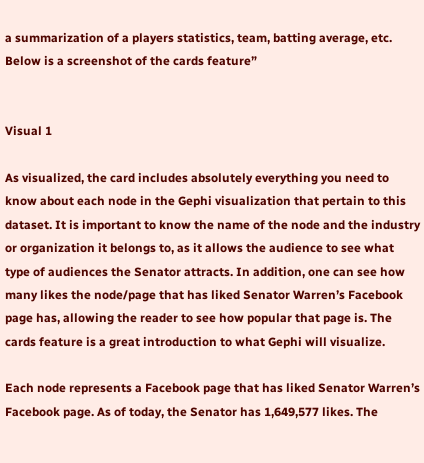a summarization of a players statistics, team, batting average, etc. Below is a screenshot of the cards feature”


Visual 1

As visualized, the card includes absolutely everything you need to know about each node in the Gephi visualization that pertain to this dataset. It is important to know the name of the node and the industry or organization it belongs to, as it allows the audience to see what type of audiences the Senator attracts. In addition, one can see how many likes the node/page that has liked Senator Warren’s Facebook page has, allowing the reader to see how popular that page is. The cards feature is a great introduction to what Gephi will visualize.

Each node represents a Facebook page that has liked Senator Warren’s Facebook page. As of today, the Senator has 1,649,577 likes. The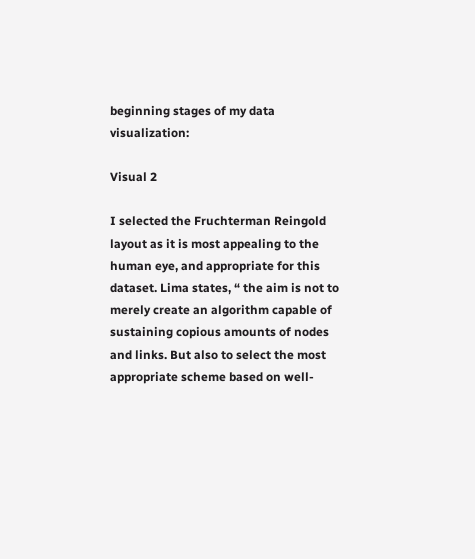beginning stages of my data visualization:

Visual 2

I selected the Fruchterman Reingold layout as it is most appealing to the human eye, and appropriate for this dataset. Lima states, “ the aim is not to merely create an algorithm capable of sustaining copious amounts of nodes and links. But also to select the most appropriate scheme based on well-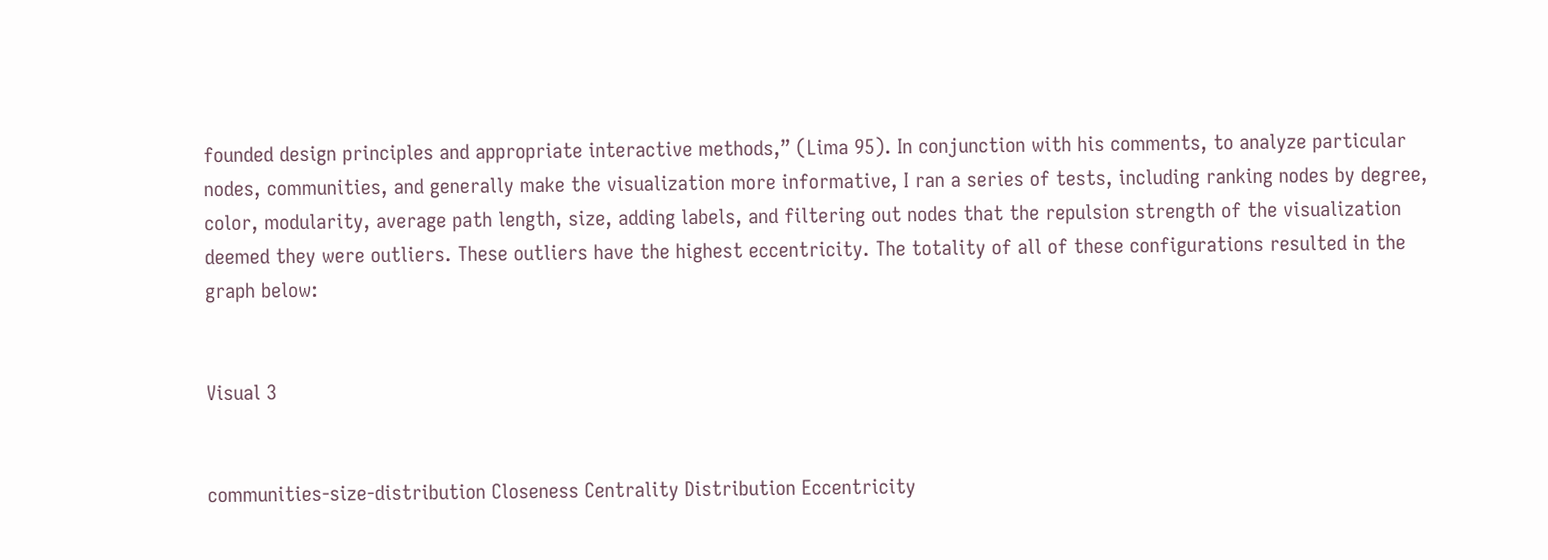founded design principles and appropriate interactive methods,” (Lima 95). In conjunction with his comments, to analyze particular nodes, communities, and generally make the visualization more informative, I ran a series of tests, including ranking nodes by degree, color, modularity, average path length, size, adding labels, and filtering out nodes that the repulsion strength of the visualization deemed they were outliers. These outliers have the highest eccentricity. The totality of all of these configurations resulted in the graph below:


Visual 3


communities-size-distribution Closeness Centrality Distribution Eccentricity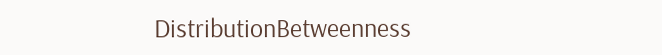DistributionBetweenness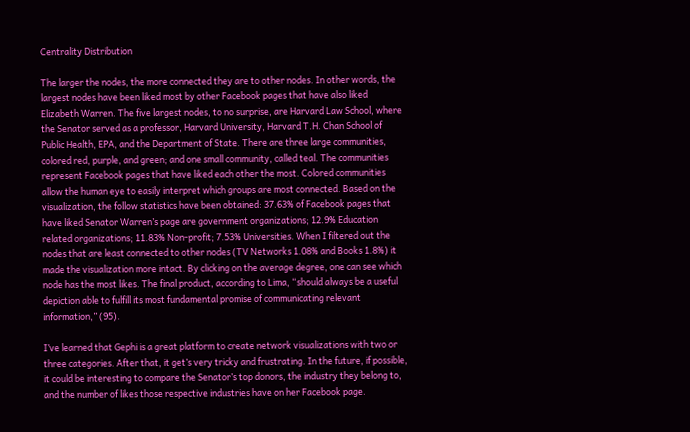Centrality Distribution

The larger the nodes, the more connected they are to other nodes. In other words, the largest nodes have been liked most by other Facebook pages that have also liked Elizabeth Warren. The five largest nodes, to no surprise, are Harvard Law School, where the Senator served as a professor, Harvard University, Harvard T.H. Chan School of Public Health, EPA, and the Department of State. There are three large communities, colored red, purple, and green; and one small community, called teal. The communities represent Facebook pages that have liked each other the most. Colored communities allow the human eye to easily interpret which groups are most connected. Based on the visualization, the follow statistics have been obtained: 37.63% of Facebook pages that have liked Senator Warren’s page are government organizations; 12.9% Education related organizations; 11.83% Non-profit; 7.53% Universities. When I filtered out the nodes that are least connected to other nodes (TV Networks 1.08% and Books 1.8%) it made the visualization more intact. By clicking on the average degree, one can see which node has the most likes. The final product, according to Lima, “should always be a useful depiction able to fulfill its most fundamental promise of communicating relevant information,” (95).

I’ve learned that Gephi is a great platform to create network visualizations with two or three categories. After that, it get’s very tricky and frustrating. In the future, if possible, it could be interesting to compare the Senator’s top donors, the industry they belong to, and the number of likes those respective industries have on her Facebook page.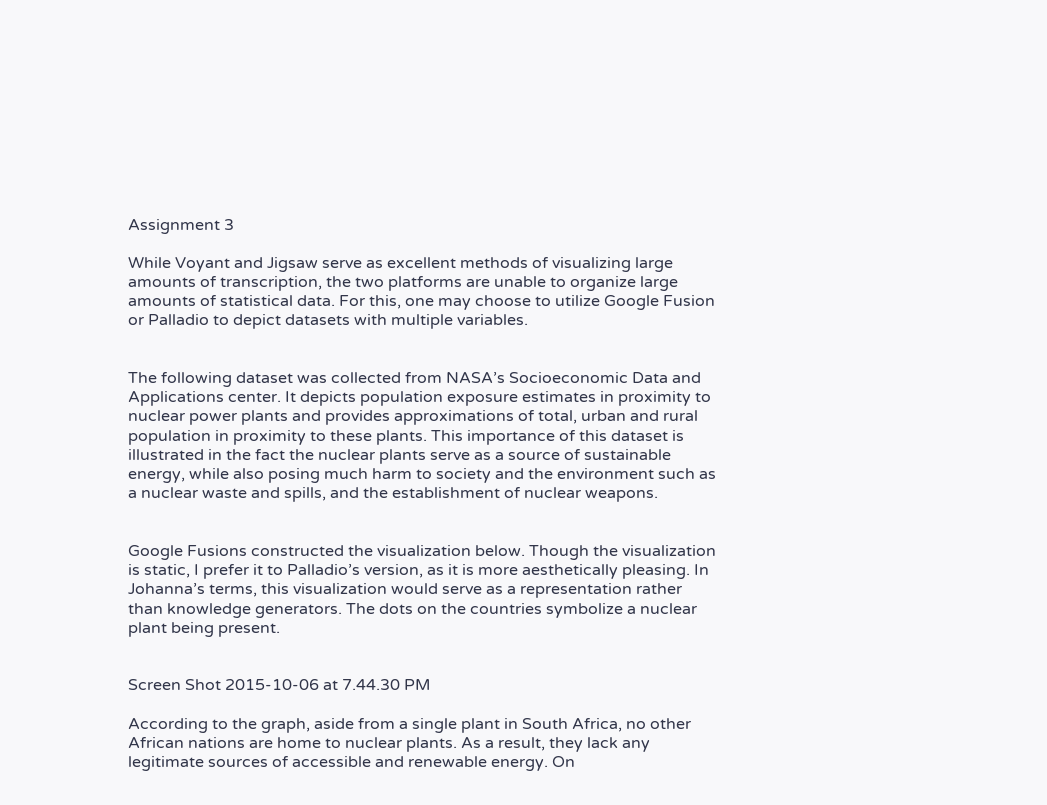Assignment 3

While Voyant and Jigsaw serve as excellent methods of visualizing large amounts of transcription, the two platforms are unable to organize large amounts of statistical data. For this, one may choose to utilize Google Fusion or Palladio to depict datasets with multiple variables.


The following dataset was collected from NASA’s Socioeconomic Data and Applications center. It depicts population exposure estimates in proximity to nuclear power plants and provides approximations of total, urban and rural population in proximity to these plants. This importance of this dataset is illustrated in the fact the nuclear plants serve as a source of sustainable energy, while also posing much harm to society and the environment such as a nuclear waste and spills, and the establishment of nuclear weapons.


Google Fusions constructed the visualization below. Though the visualization is static, I prefer it to Palladio’s version, as it is more aesthetically pleasing. In Johanna’s terms, this visualization would serve as a representation rather than knowledge generators. The dots on the countries symbolize a nuclear plant being present.


Screen Shot 2015-10-06 at 7.44.30 PM

According to the graph, aside from a single plant in South Africa, no other African nations are home to nuclear plants. As a result, they lack any legitimate sources of accessible and renewable energy. On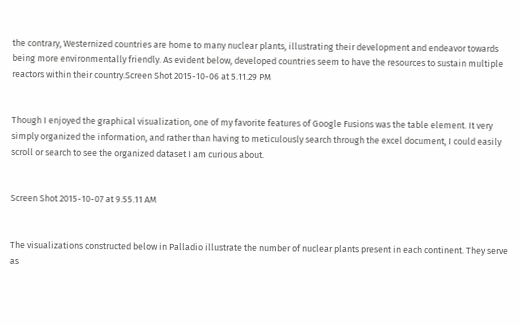the contrary, Westernized countries are home to many nuclear plants, illustrating their development and endeavor towards being more environmentally friendly. As evident below, developed countries seem to have the resources to sustain multiple reactors within their country.Screen Shot 2015-10-06 at 5.11.29 PM


Though I enjoyed the graphical visualization, one of my favorite features of Google Fusions was the table element. It very simply organized the information, and rather than having to meticulously search through the excel document, I could easily scroll or search to see the organized dataset I am curious about.


Screen Shot 2015-10-07 at 9.55.11 AM


The visualizations constructed below in Palladio illustrate the number of nuclear plants present in each continent. They serve as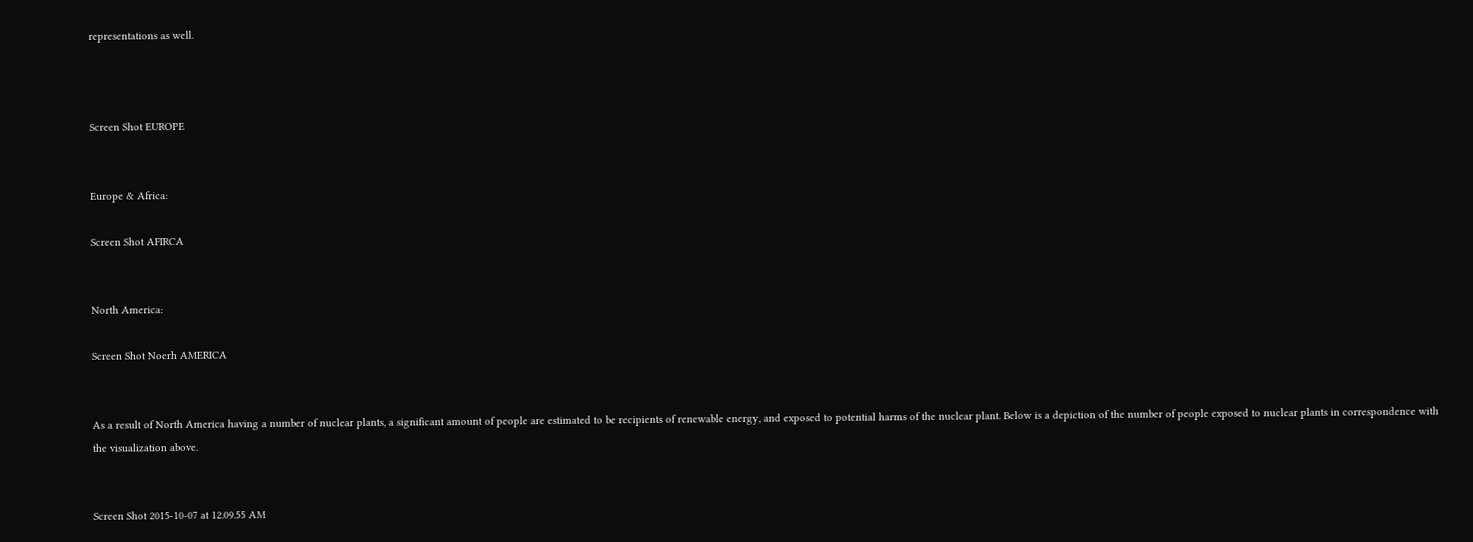representations as well.



Screen Shot EUROPE


Europe & Africa:

Screen Shot AFIRCA


North America:

Screen Shot Noerh AMERICA


As a result of North America having a number of nuclear plants, a significant amount of people are estimated to be recipients of renewable energy, and exposed to potential harms of the nuclear plant. Below is a depiction of the number of people exposed to nuclear plants in correspondence with the visualization above.


Screen Shot 2015-10-07 at 12.09.55 AM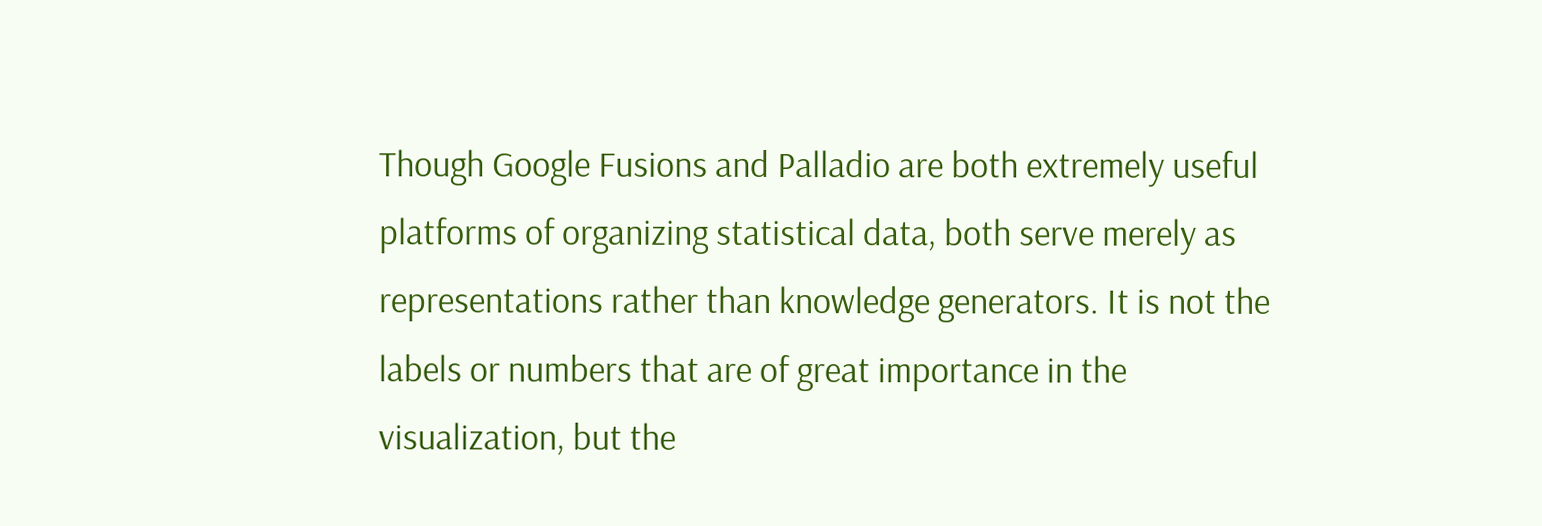Though Google Fusions and Palladio are both extremely useful platforms of organizing statistical data, both serve merely as representations rather than knowledge generators. It is not the labels or numbers that are of great importance in the visualization, but the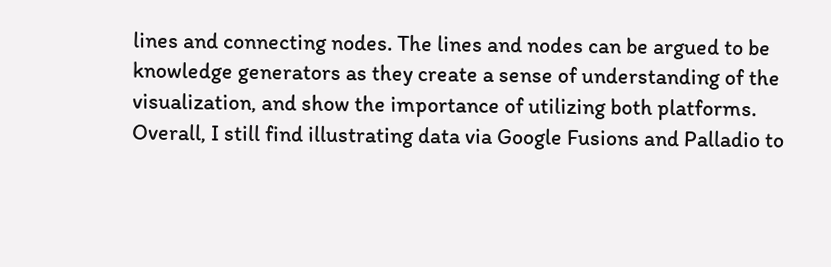lines and connecting nodes. The lines and nodes can be argued to be knowledge generators as they create a sense of understanding of the visualization, and show the importance of utilizing both platforms. Overall, I still find illustrating data via Google Fusions and Palladio to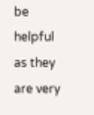be helpful as they are very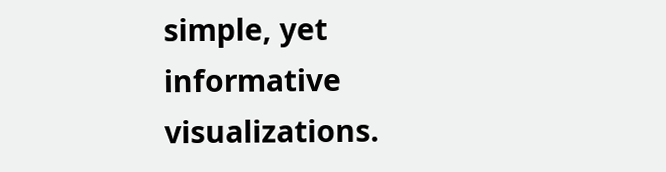simple, yet informative visualizations.